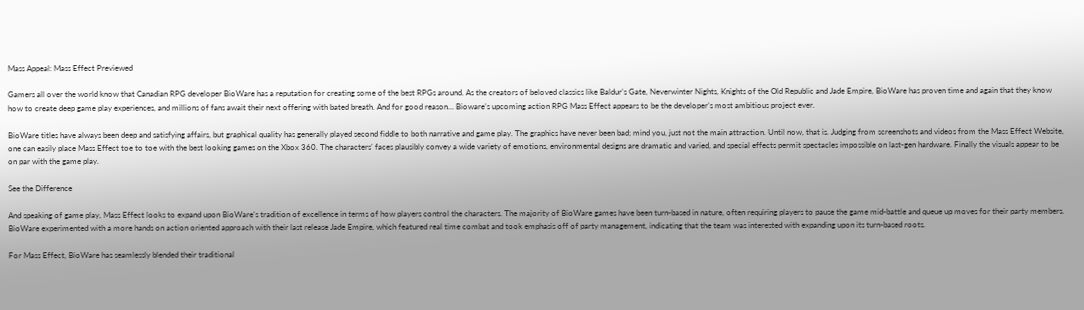Mass Appeal: Mass Effect Previewed

Gamers all over the world know that Canadian RPG developer BioWare has a reputation for creating some of the best RPGs around. As the creators of beloved classics like Baldur’s Gate, Neverwinter Nights, Knights of the Old Republic and Jade Empire, BioWare has proven time and again that they know how to create deep game play experiences, and millions of fans await their next offering with bated breath. And for good reason… Bioware’s upcoming action RPG Mass Effect appears to be the developer’s most ambitious project ever.

BioWare titles have always been deep and satisfying affairs, but graphical quality has generally played second fiddle to both narrative and game play. The graphics have never been bad; mind you, just not the main attraction. Until now, that is. Judging from screenshots and videos from the Mass Effect Website, one can easily place Mass Effect toe to toe with the best looking games on the Xbox 360. The characters’ faces plausibly convey a wide variety of emotions, environmental designs are dramatic and varied, and special effects permit spectacles impossible on last-gen hardware. Finally the visuals appear to be on par with the game play.

See the Difference

And speaking of game play, Mass Effect looks to expand upon BioWare’s tradition of excellence in terms of how players control the characters. The majority of BioWare games have been turn-based in nature, often requiring players to pause the game mid-battle and queue up moves for their party members. BioWare experimented with a more hands on action oriented approach with their last release Jade Empire, which featured real time combat and took emphasis off of party management, indicating that the team was interested with expanding upon its turn-based roots.

For Mass Effect, BioWare has seamlessly blended their traditional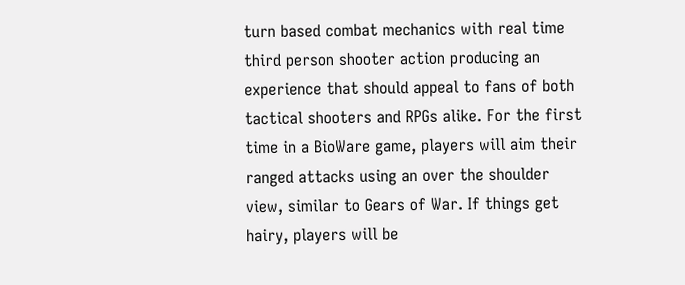turn based combat mechanics with real time third person shooter action producing an experience that should appeal to fans of both tactical shooters and RPGs alike. For the first time in a BioWare game, players will aim their ranged attacks using an over the shoulder view, similar to Gears of War. If things get hairy, players will be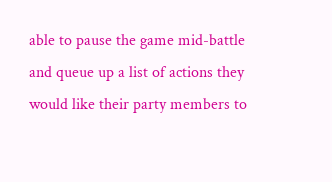able to pause the game mid-battle and queue up a list of actions they would like their party members to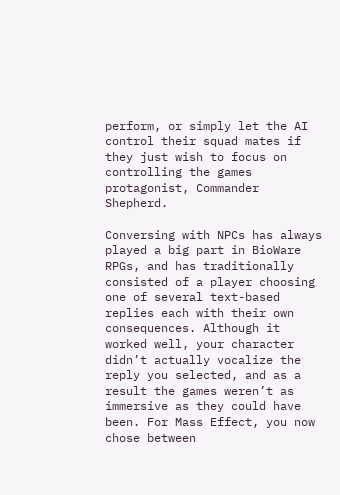perform, or simply let the AI control their squad mates if they just wish to focus on controlling the games protagonist, Commander Shepherd.

Conversing with NPCs has always played a big part in BioWare RPGs, and has traditionally consisted of a player choosing one of several text-based replies each with their own consequences. Although it worked well, your character didn’t actually vocalize the reply you selected, and as a result the games weren’t as immersive as they could have been. For Mass Effect, you now chose between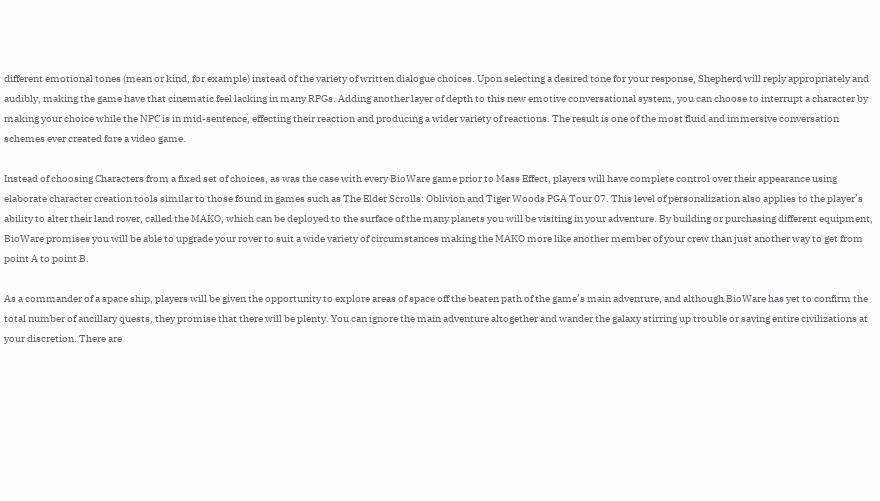different emotional tones (mean or kind, for example) instead of the variety of written dialogue choices. Upon selecting a desired tone for your response, Shepherd will reply appropriately and audibly, making the game have that cinematic feel lacking in many RPGs. Adding another layer of depth to this new emotive conversational system, you can choose to interrupt a character by making your choice while the NPC is in mid-sentence, effecting their reaction and producing a wider variety of reactions. The result is one of the most fluid and immersive conversation schemes ever created fore a video game.

Instead of choosing Characters from a fixed set of choices, as was the case with every BioWare game prior to Mass Effect, players will have complete control over their appearance using elaborate character creation tools similar to those found in games such as The Elder Scrolls: Oblivion and Tiger Woods PGA Tour 07. This level of personalization also applies to the player’s ability to alter their land rover, called the MAKO, which can be deployed to the surface of the many planets you will be visiting in your adventure. By building or purchasing different equipment, BioWare promises you will be able to upgrade your rover to suit a wide variety of circumstances making the MAKO more like another member of your crew than just another way to get from point A to point B.

As a commander of a space ship, players will be given the opportunity to explore areas of space off the beaten path of the game’s main adventure, and although BioWare has yet to confirm the total number of ancillary quests, they promise that there will be plenty. You can ignore the main adventure altogether and wander the galaxy stirring up trouble or saving entire civilizations at your discretion. There are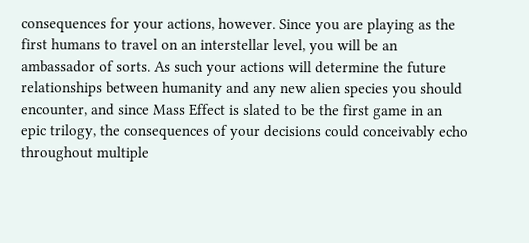consequences for your actions, however. Since you are playing as the first humans to travel on an interstellar level, you will be an ambassador of sorts. As such your actions will determine the future relationships between humanity and any new alien species you should encounter, and since Mass Effect is slated to be the first game in an epic trilogy, the consequences of your decisions could conceivably echo throughout multiple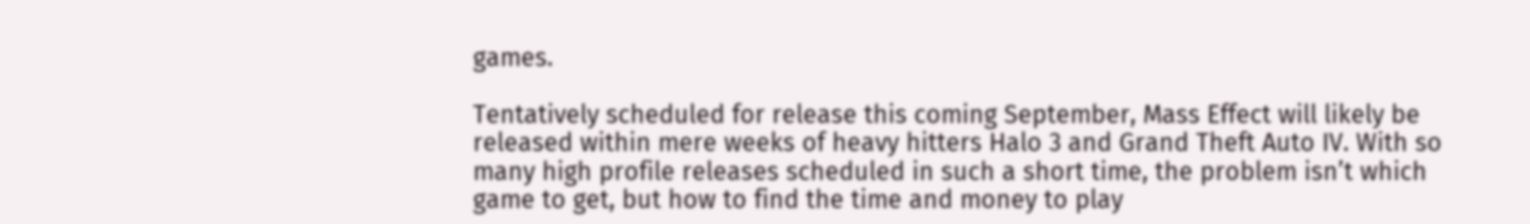games.

Tentatively scheduled for release this coming September, Mass Effect will likely be released within mere weeks of heavy hitters Halo 3 and Grand Theft Auto IV. With so many high profile releases scheduled in such a short time, the problem isn’t which game to get, but how to find the time and money to play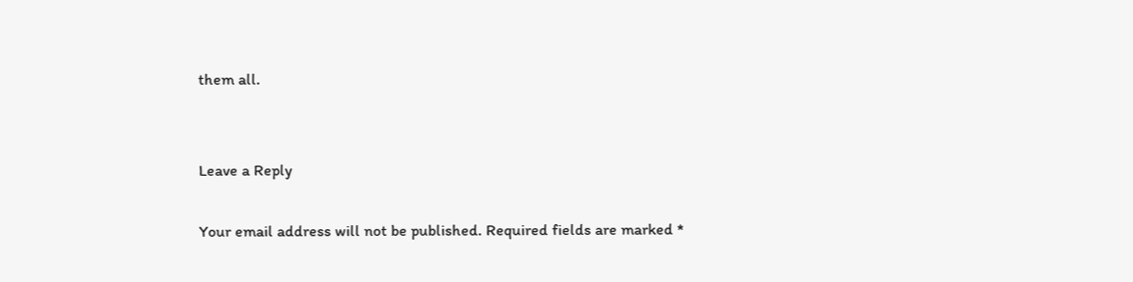them all.


Leave a Reply

Your email address will not be published. Required fields are marked *